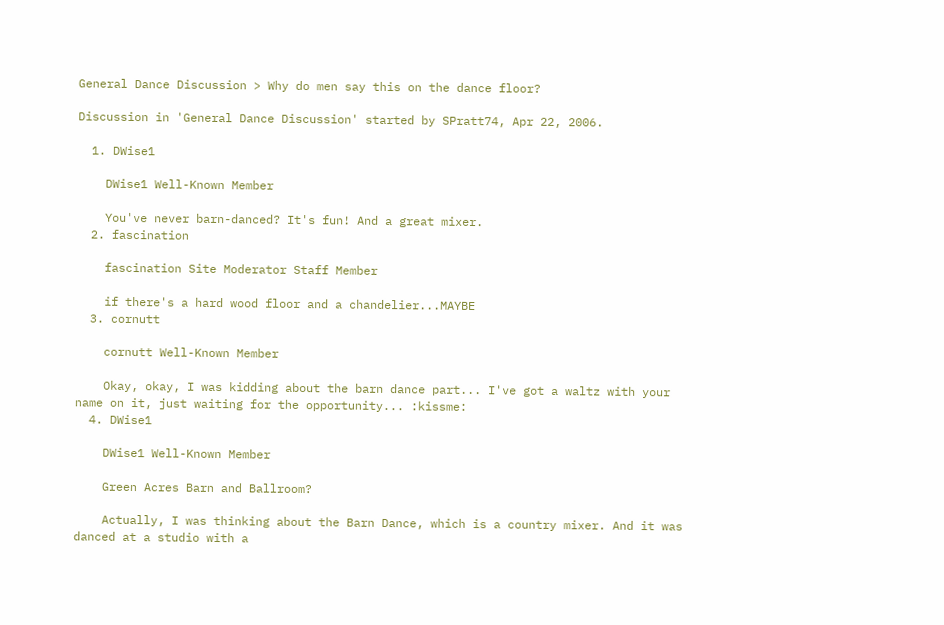General Dance Discussion > Why do men say this on the dance floor?

Discussion in 'General Dance Discussion' started by SPratt74, Apr 22, 2006.

  1. DWise1

    DWise1 Well-Known Member

    You've never barn-danced? It's fun! And a great mixer.
  2. fascination

    fascination Site Moderator Staff Member

    if there's a hard wood floor and a chandelier...MAYBE
  3. cornutt

    cornutt Well-Known Member

    Okay, okay, I was kidding about the barn dance part... I've got a waltz with your name on it, just waiting for the opportunity... :kissme:
  4. DWise1

    DWise1 Well-Known Member

    Green Acres Barn and Ballroom?

    Actually, I was thinking about the Barn Dance, which is a country mixer. And it was danced at a studio with a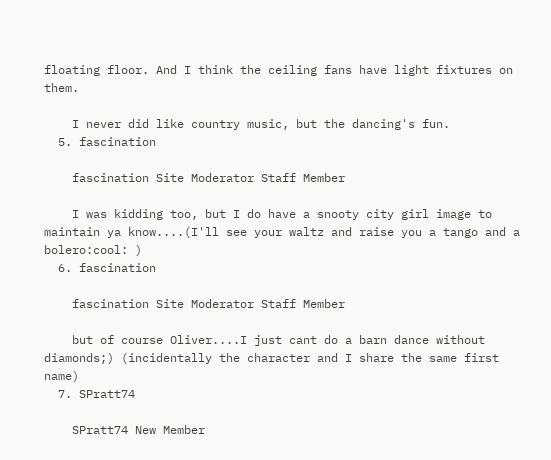floating floor. And I think the ceiling fans have light fixtures on them.

    I never did like country music, but the dancing's fun.
  5. fascination

    fascination Site Moderator Staff Member

    I was kidding too, but I do have a snooty city girl image to maintain ya know....(I'll see your waltz and raise you a tango and a bolero:cool: )
  6. fascination

    fascination Site Moderator Staff Member

    but of course Oliver....I just cant do a barn dance without diamonds;) (incidentally the character and I share the same first name)
  7. SPratt74

    SPratt74 New Member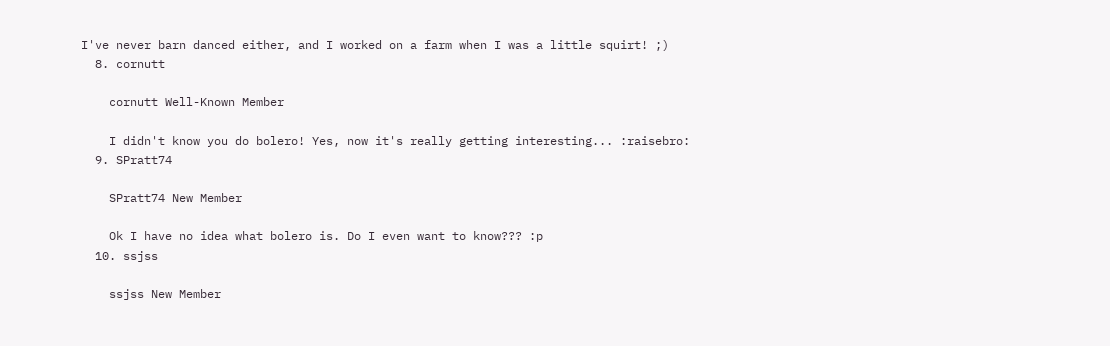I've never barn danced either, and I worked on a farm when I was a little squirt! ;)
  8. cornutt

    cornutt Well-Known Member

    I didn't know you do bolero! Yes, now it's really getting interesting... :raisebro:
  9. SPratt74

    SPratt74 New Member

    Ok I have no idea what bolero is. Do I even want to know??? :p
  10. ssjss

    ssjss New Member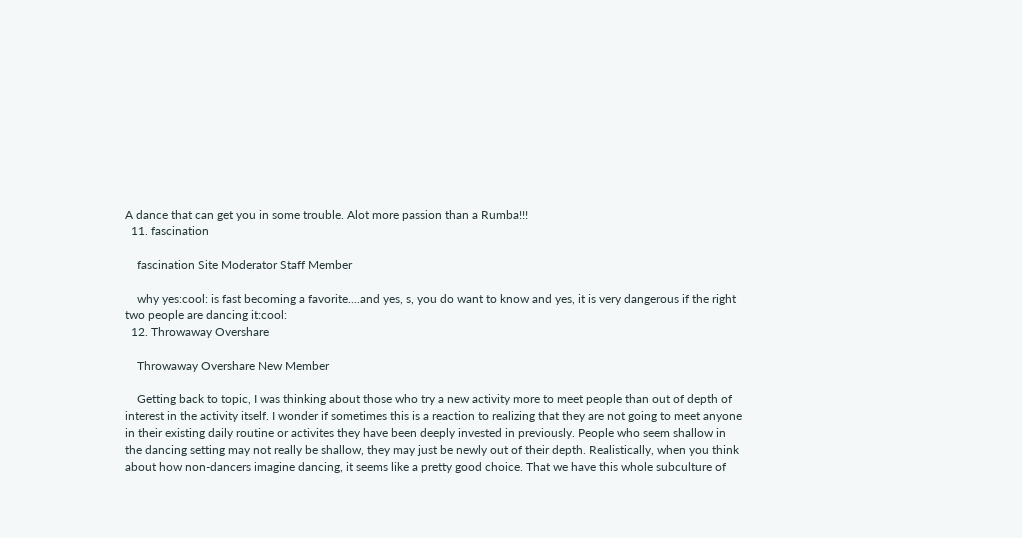A dance that can get you in some trouble. Alot more passion than a Rumba!!!
  11. fascination

    fascination Site Moderator Staff Member

    why yes:cool: is fast becoming a favorite....and yes, s, you do want to know and yes, it is very dangerous if the right two people are dancing it:cool:
  12. Throwaway Overshare

    Throwaway Overshare New Member

    Getting back to topic, I was thinking about those who try a new activity more to meet people than out of depth of interest in the activity itself. I wonder if sometimes this is a reaction to realizing that they are not going to meet anyone in their existing daily routine or activites they have been deeply invested in previously. People who seem shallow in the dancing setting may not really be shallow, they may just be newly out of their depth. Realistically, when you think about how non-dancers imagine dancing, it seems like a pretty good choice. That we have this whole subculture of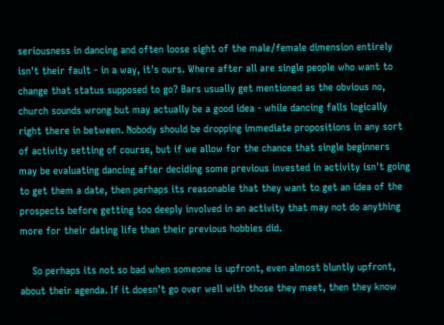seriousness in dancing and often loose sight of the male/female dimension entirely isn't their fault - in a way, it's ours. Where after all are single people who want to change that status supposed to go? Bars usually get mentioned as the obvious no, church sounds wrong but may actually be a good idea - while dancing falls logically right there in between. Nobody should be dropping immediate propositions in any sort of activity setting of course, but if we allow for the chance that single beginners may be evaluating dancing after deciding some previous invested in activity isn't going to get them a date, then perhaps its reasonable that they want to get an idea of the prospects before getting too deeply involved in an activity that may not do anything more for their dating life than their previous hobbies did.

    So perhaps its not so bad when someone is upfront, even almost bluntly upfront, about their agenda. If it doesn't go over well with those they meet, then they know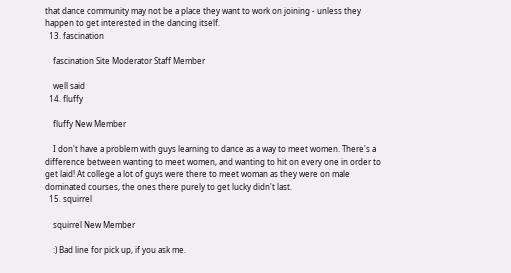that dance community may not be a place they want to work on joining - unless they happen to get interested in the dancing itself.
  13. fascination

    fascination Site Moderator Staff Member

    well said
  14. fluffy

    fluffy New Member

    I don't have a problem with guys learning to dance as a way to meet women. There's a difference between wanting to meet women, and wanting to hit on every one in order to get laid! At college a lot of guys were there to meet woman as they were on male dominated courses, the ones there purely to get lucky didn't last.
  15. squirrel

    squirrel New Member

    :) Bad line for pick up, if you ask me.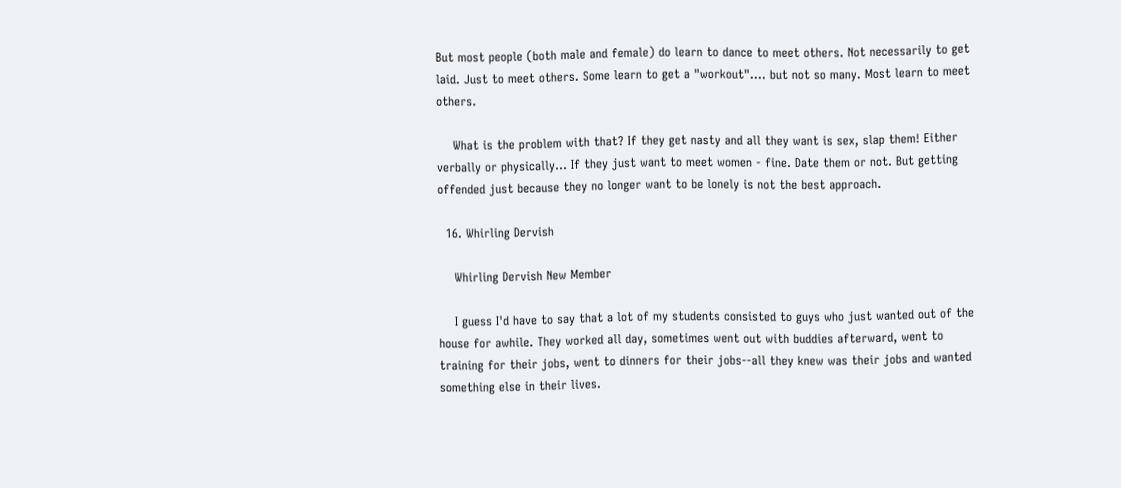But most people (both male and female) do learn to dance to meet others. Not necessarily to get laid. Just to meet others. Some learn to get a "workout".... but not so many. Most learn to meet others.

    What is the problem with that? If they get nasty and all they want is sex, slap them! Either verbally or physically... If they just want to meet women - fine. Date them or not. But getting offended just because they no longer want to be lonely is not the best approach.

  16. Whirling Dervish

    Whirling Dervish New Member

    I guess I'd have to say that a lot of my students consisted to guys who just wanted out of the house for awhile. They worked all day, sometimes went out with buddies afterward, went to training for their jobs, went to dinners for their jobs--all they knew was their jobs and wanted something else in their lives.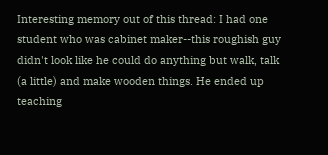Interesting memory out of this thread: I had one student who was cabinet maker--this roughish guy didn't look like he could do anything but walk, talk (a little) and make wooden things. He ended up teaching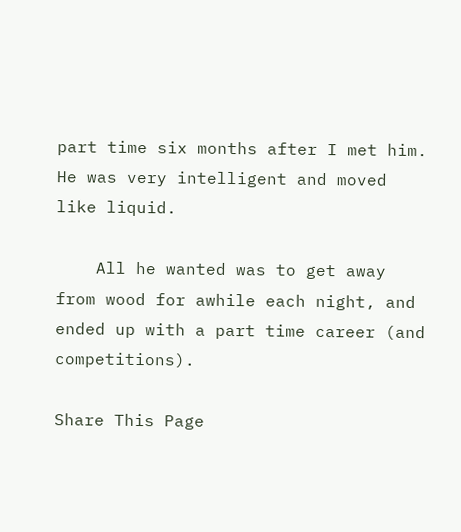part time six months after I met him. He was very intelligent and moved like liquid.

    All he wanted was to get away from wood for awhile each night, and ended up with a part time career (and competitions).

Share This Page